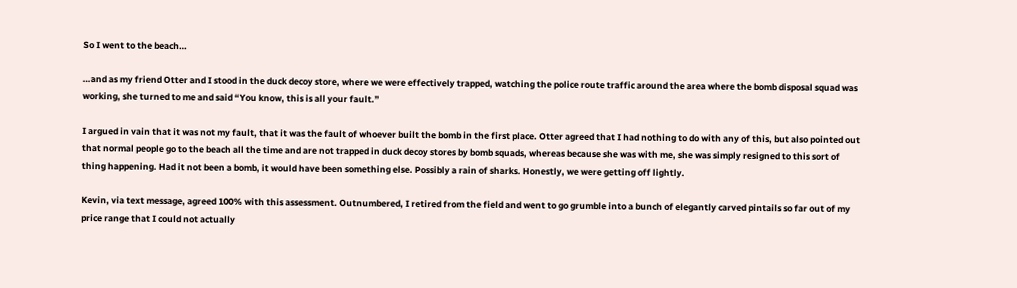So I went to the beach…

…and as my friend Otter and I stood in the duck decoy store, where we were effectively trapped, watching the police route traffic around the area where the bomb disposal squad was working, she turned to me and said “You know, this is all your fault.”

I argued in vain that it was not my fault, that it was the fault of whoever built the bomb in the first place. Otter agreed that I had nothing to do with any of this, but also pointed out that normal people go to the beach all the time and are not trapped in duck decoy stores by bomb squads, whereas because she was with me, she was simply resigned to this sort of thing happening. Had it not been a bomb, it would have been something else. Possibly a rain of sharks. Honestly, we were getting off lightly.

Kevin, via text message, agreed 100% with this assessment. Outnumbered, I retired from the field and went to go grumble into a bunch of elegantly carved pintails so far out of my price range that I could not actually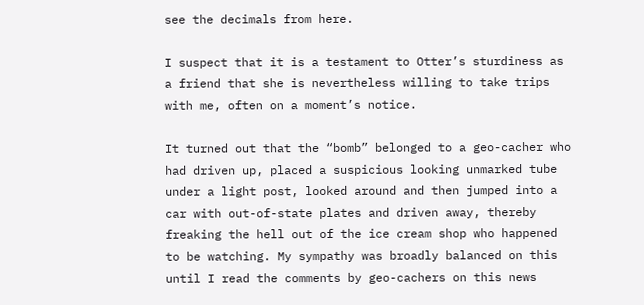see the decimals from here.

I suspect that it is a testament to Otter’s sturdiness as a friend that she is nevertheless willing to take trips with me, often on a moment’s notice.

It turned out that the “bomb” belonged to a geo-cacher who had driven up, placed a suspicious looking unmarked tube under a light post, looked around and then jumped into a car with out-of-state plates and driven away, thereby freaking the hell out of the ice cream shop who happened to be watching. My sympathy was broadly balanced on this until I read the comments by geo-cachers on this news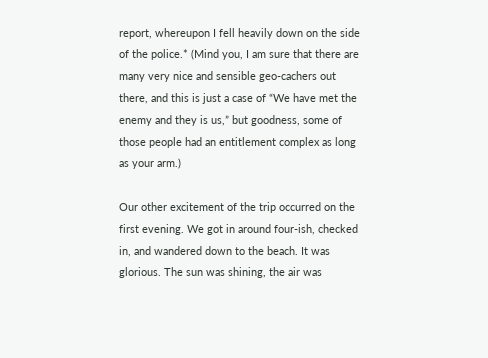report, whereupon I fell heavily down on the side of the police.* (Mind you, I am sure that there are many very nice and sensible geo-cachers out there, and this is just a case of “We have met the enemy and they is us,” but goodness, some of those people had an entitlement complex as long as your arm.)

Our other excitement of the trip occurred on the first evening. We got in around four-ish, checked in, and wandered down to the beach. It was glorious. The sun was shining, the air was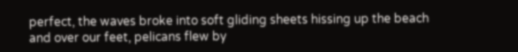perfect, the waves broke into soft gliding sheets hissing up the beach and over our feet, pelicans flew by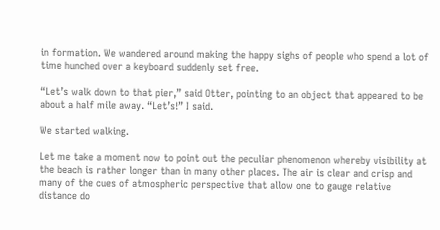in formation. We wandered around making the happy sighs of people who spend a lot of time hunched over a keyboard suddenly set free.

“Let’s walk down to that pier,” said Otter, pointing to an object that appeared to be about a half mile away. “Let’s!” I said.

We started walking.

Let me take a moment now to point out the peculiar phenomenon whereby visibility at the beach is rather longer than in many other places. The air is clear and crisp and many of the cues of atmospheric perspective that allow one to gauge relative distance do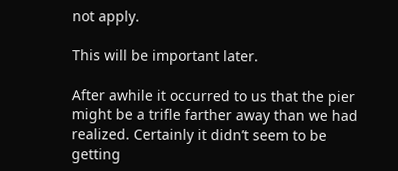not apply.

This will be important later.

After awhile it occurred to us that the pier might be a trifle farther away than we had realized. Certainly it didn’t seem to be getting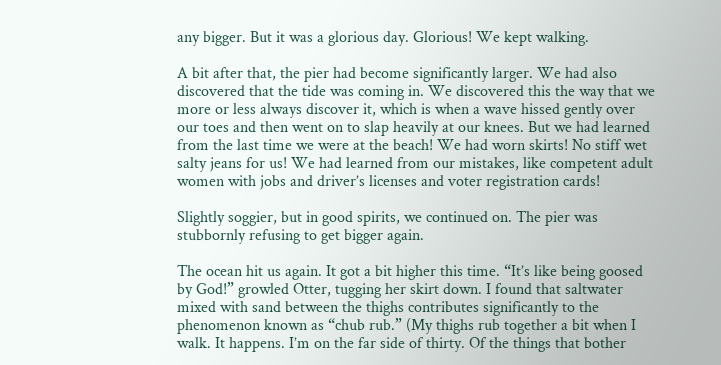any bigger. But it was a glorious day. Glorious! We kept walking.

A bit after that, the pier had become significantly larger. We had also discovered that the tide was coming in. We discovered this the way that we more or less always discover it, which is when a wave hissed gently over our toes and then went on to slap heavily at our knees. But we had learned from the last time we were at the beach! We had worn skirts! No stiff wet salty jeans for us! We had learned from our mistakes, like competent adult women with jobs and driver’s licenses and voter registration cards!

Slightly soggier, but in good spirits, we continued on. The pier was stubbornly refusing to get bigger again.

The ocean hit us again. It got a bit higher this time. “It’s like being goosed by God!” growled Otter, tugging her skirt down. I found that saltwater mixed with sand between the thighs contributes significantly to the phenomenon known as “chub rub.” (My thighs rub together a bit when I walk. It happens. I’m on the far side of thirty. Of the things that bother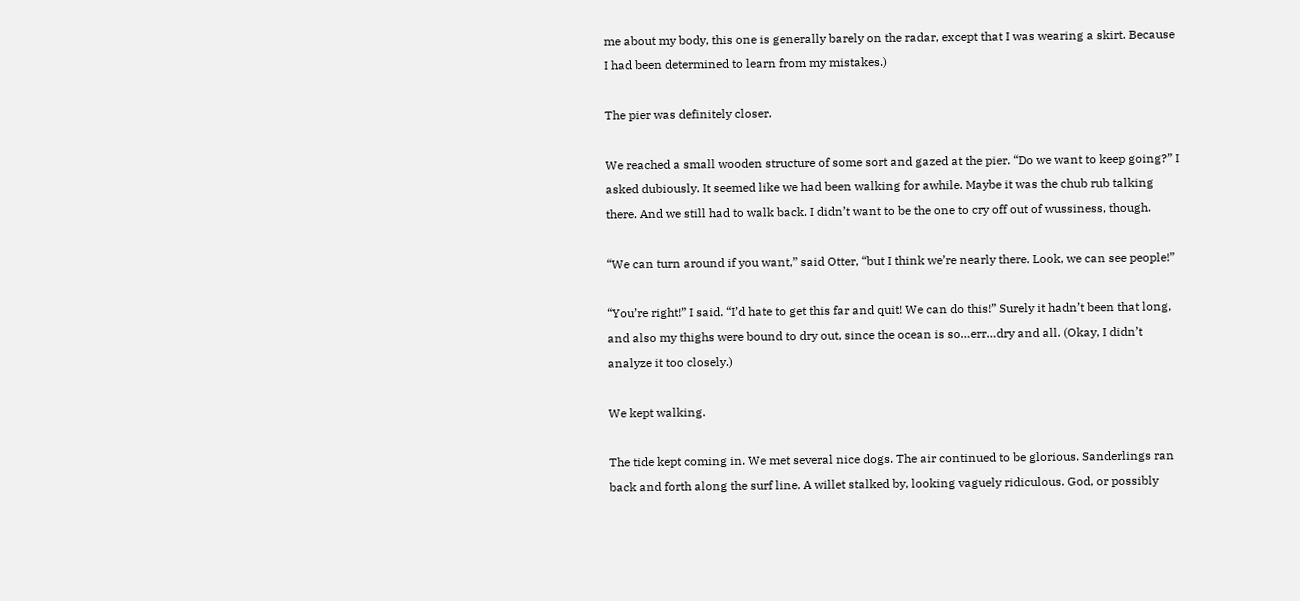me about my body, this one is generally barely on the radar, except that I was wearing a skirt. Because I had been determined to learn from my mistakes.)

The pier was definitely closer.

We reached a small wooden structure of some sort and gazed at the pier. “Do we want to keep going?” I asked dubiously. It seemed like we had been walking for awhile. Maybe it was the chub rub talking there. And we still had to walk back. I didn’t want to be the one to cry off out of wussiness, though.

“We can turn around if you want,” said Otter, “but I think we’re nearly there. Look, we can see people!”

“You’re right!” I said. “I’d hate to get this far and quit! We can do this!” Surely it hadn’t been that long, and also my thighs were bound to dry out, since the ocean is so…err…dry and all. (Okay, I didn’t analyze it too closely.)

We kept walking.

The tide kept coming in. We met several nice dogs. The air continued to be glorious. Sanderlings ran back and forth along the surf line. A willet stalked by, looking vaguely ridiculous. God, or possibly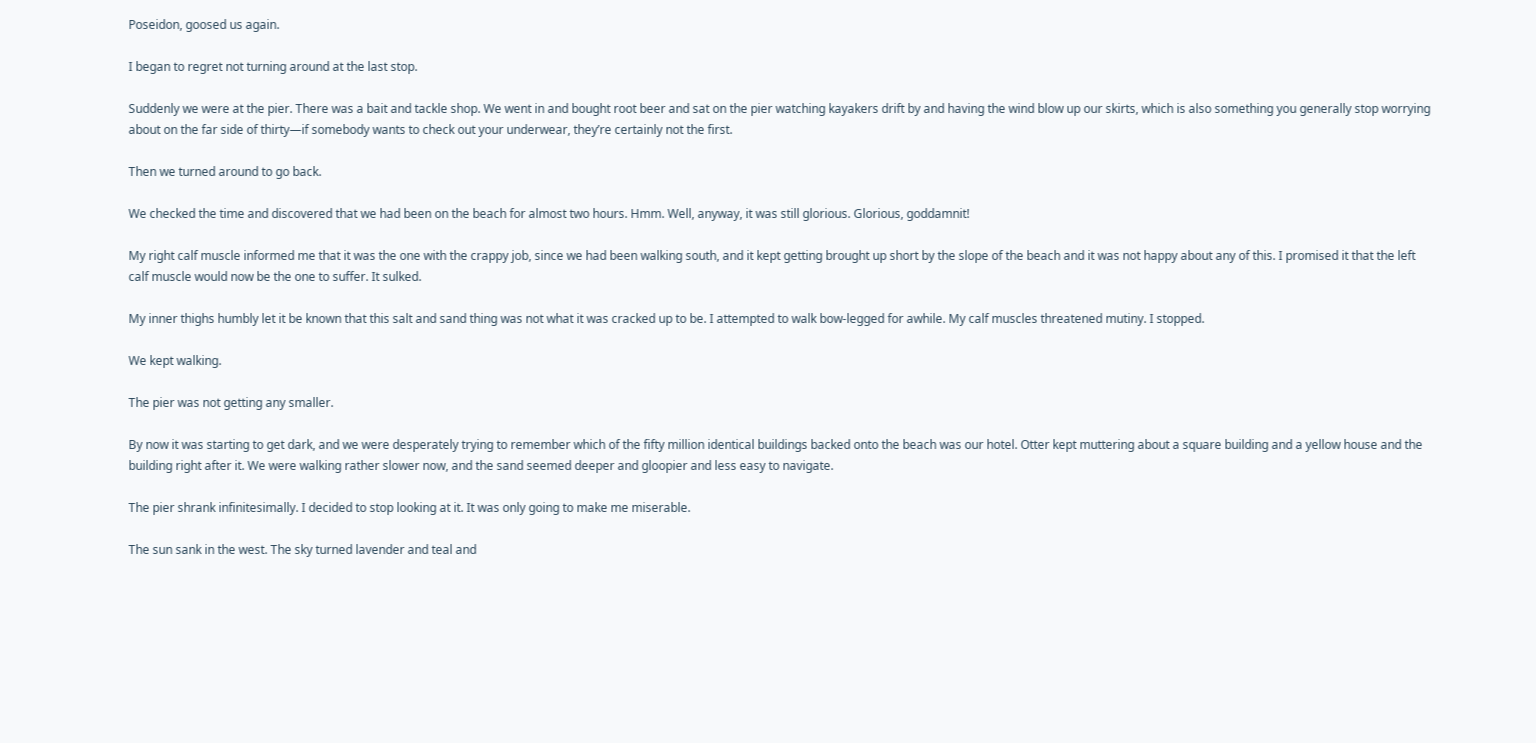Poseidon, goosed us again.

I began to regret not turning around at the last stop.

Suddenly we were at the pier. There was a bait and tackle shop. We went in and bought root beer and sat on the pier watching kayakers drift by and having the wind blow up our skirts, which is also something you generally stop worrying about on the far side of thirty—if somebody wants to check out your underwear, they’re certainly not the first.

Then we turned around to go back.

We checked the time and discovered that we had been on the beach for almost two hours. Hmm. Well, anyway, it was still glorious. Glorious, goddamnit!

My right calf muscle informed me that it was the one with the crappy job, since we had been walking south, and it kept getting brought up short by the slope of the beach and it was not happy about any of this. I promised it that the left calf muscle would now be the one to suffer. It sulked.

My inner thighs humbly let it be known that this salt and sand thing was not what it was cracked up to be. I attempted to walk bow-legged for awhile. My calf muscles threatened mutiny. I stopped.

We kept walking.

The pier was not getting any smaller.

By now it was starting to get dark, and we were desperately trying to remember which of the fifty million identical buildings backed onto the beach was our hotel. Otter kept muttering about a square building and a yellow house and the building right after it. We were walking rather slower now, and the sand seemed deeper and gloopier and less easy to navigate.

The pier shrank infinitesimally. I decided to stop looking at it. It was only going to make me miserable.

The sun sank in the west. The sky turned lavender and teal and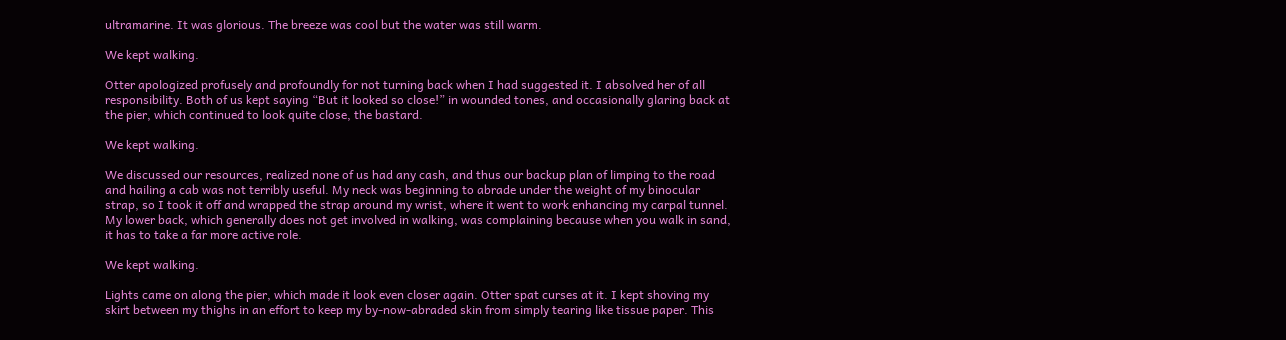ultramarine. It was glorious. The breeze was cool but the water was still warm.

We kept walking.

Otter apologized profusely and profoundly for not turning back when I had suggested it. I absolved her of all responsibility. Both of us kept saying “But it looked so close!” in wounded tones, and occasionally glaring back at the pier, which continued to look quite close, the bastard.

We kept walking.

We discussed our resources, realized none of us had any cash, and thus our backup plan of limping to the road and hailing a cab was not terribly useful. My neck was beginning to abrade under the weight of my binocular strap, so I took it off and wrapped the strap around my wrist, where it went to work enhancing my carpal tunnel. My lower back, which generally does not get involved in walking, was complaining because when you walk in sand, it has to take a far more active role.

We kept walking.

Lights came on along the pier, which made it look even closer again. Otter spat curses at it. I kept shoving my skirt between my thighs in an effort to keep my by-now-abraded skin from simply tearing like tissue paper. This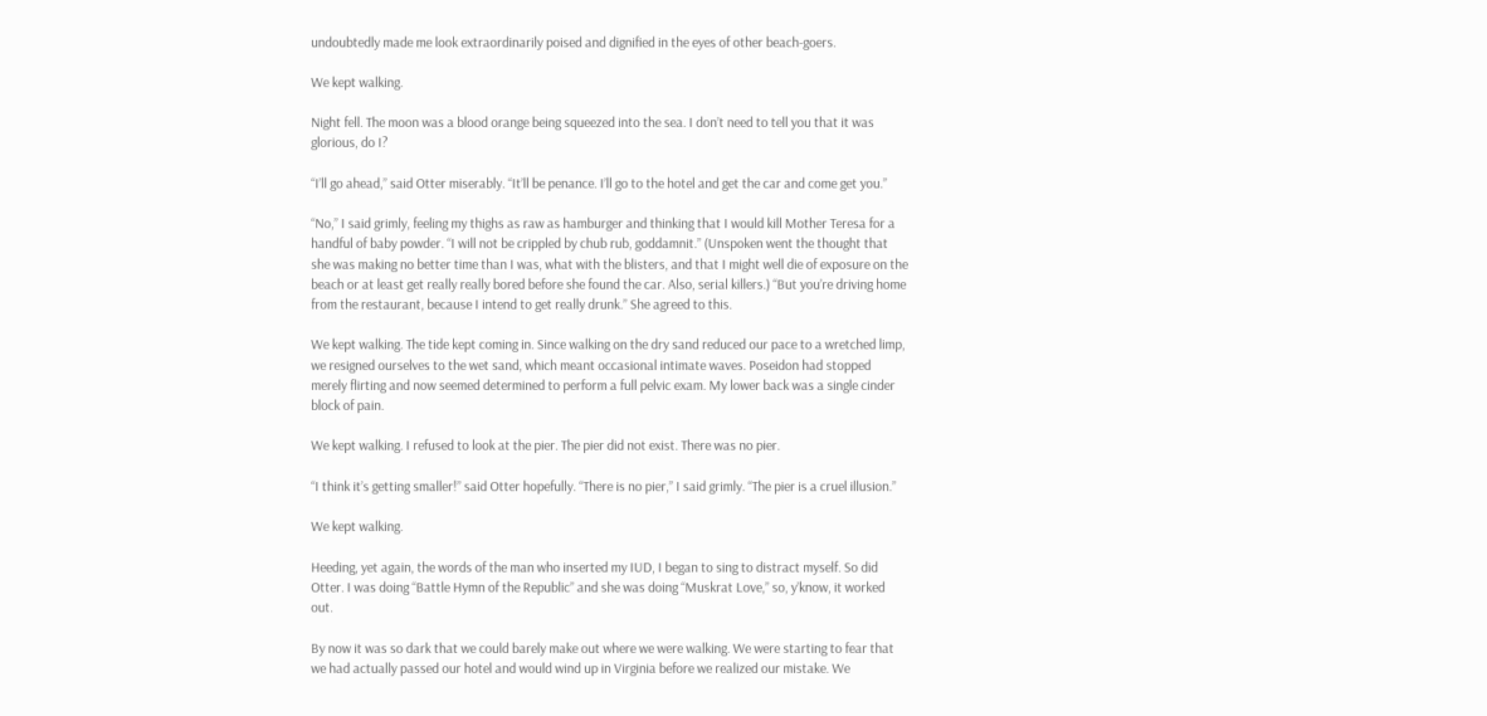undoubtedly made me look extraordinarily poised and dignified in the eyes of other beach-goers.

We kept walking.

Night fell. The moon was a blood orange being squeezed into the sea. I don’t need to tell you that it was glorious, do I?

“I’ll go ahead,” said Otter miserably. “It’ll be penance. I’ll go to the hotel and get the car and come get you.”

“No,” I said grimly, feeling my thighs as raw as hamburger and thinking that I would kill Mother Teresa for a handful of baby powder. “I will not be crippled by chub rub, goddamnit.” (Unspoken went the thought that she was making no better time than I was, what with the blisters, and that I might well die of exposure on the beach or at least get really really bored before she found the car. Also, serial killers.) “But you’re driving home from the restaurant, because I intend to get really drunk.” She agreed to this.

We kept walking. The tide kept coming in. Since walking on the dry sand reduced our pace to a wretched limp, we resigned ourselves to the wet sand, which meant occasional intimate waves. Poseidon had stopped merely flirting and now seemed determined to perform a full pelvic exam. My lower back was a single cinder block of pain.

We kept walking. I refused to look at the pier. The pier did not exist. There was no pier.

“I think it’s getting smaller!” said Otter hopefully. “There is no pier,” I said grimly. “The pier is a cruel illusion.”

We kept walking.

Heeding, yet again, the words of the man who inserted my IUD, I began to sing to distract myself. So did Otter. I was doing “Battle Hymn of the Republic” and she was doing “Muskrat Love,” so, y’know, it worked out.

By now it was so dark that we could barely make out where we were walking. We were starting to fear that we had actually passed our hotel and would wind up in Virginia before we realized our mistake. We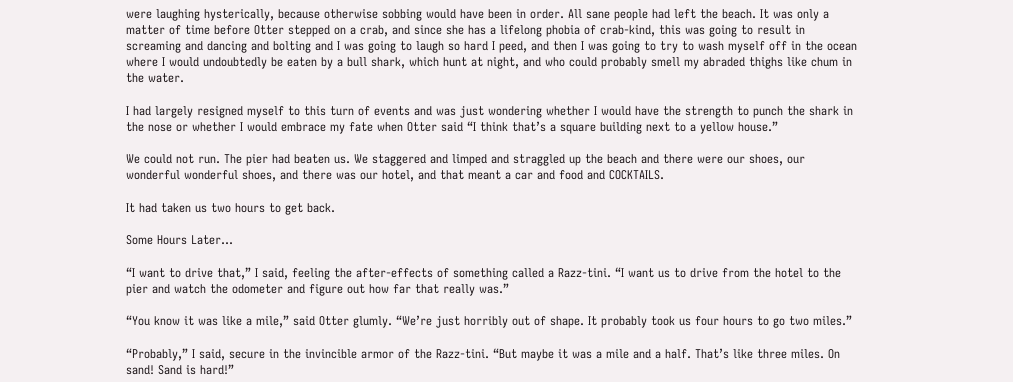were laughing hysterically, because otherwise sobbing would have been in order. All sane people had left the beach. It was only a matter of time before Otter stepped on a crab, and since she has a lifelong phobia of crab-kind, this was going to result in screaming and dancing and bolting and I was going to laugh so hard I peed, and then I was going to try to wash myself off in the ocean where I would undoubtedly be eaten by a bull shark, which hunt at night, and who could probably smell my abraded thighs like chum in the water.

I had largely resigned myself to this turn of events and was just wondering whether I would have the strength to punch the shark in the nose or whether I would embrace my fate when Otter said “I think that’s a square building next to a yellow house.”

We could not run. The pier had beaten us. We staggered and limped and straggled up the beach and there were our shoes, our wonderful wonderful shoes, and there was our hotel, and that meant a car and food and COCKTAILS.

It had taken us two hours to get back.

Some Hours Later…

“I want to drive that,” I said, feeling the after-effects of something called a Razz-tini. “I want us to drive from the hotel to the pier and watch the odometer and figure out how far that really was.”

“You know it was like a mile,” said Otter glumly. “We’re just horribly out of shape. It probably took us four hours to go two miles.”

“Probably,” I said, secure in the invincible armor of the Razz-tini. “But maybe it was a mile and a half. That’s like three miles. On sand! Sand is hard!”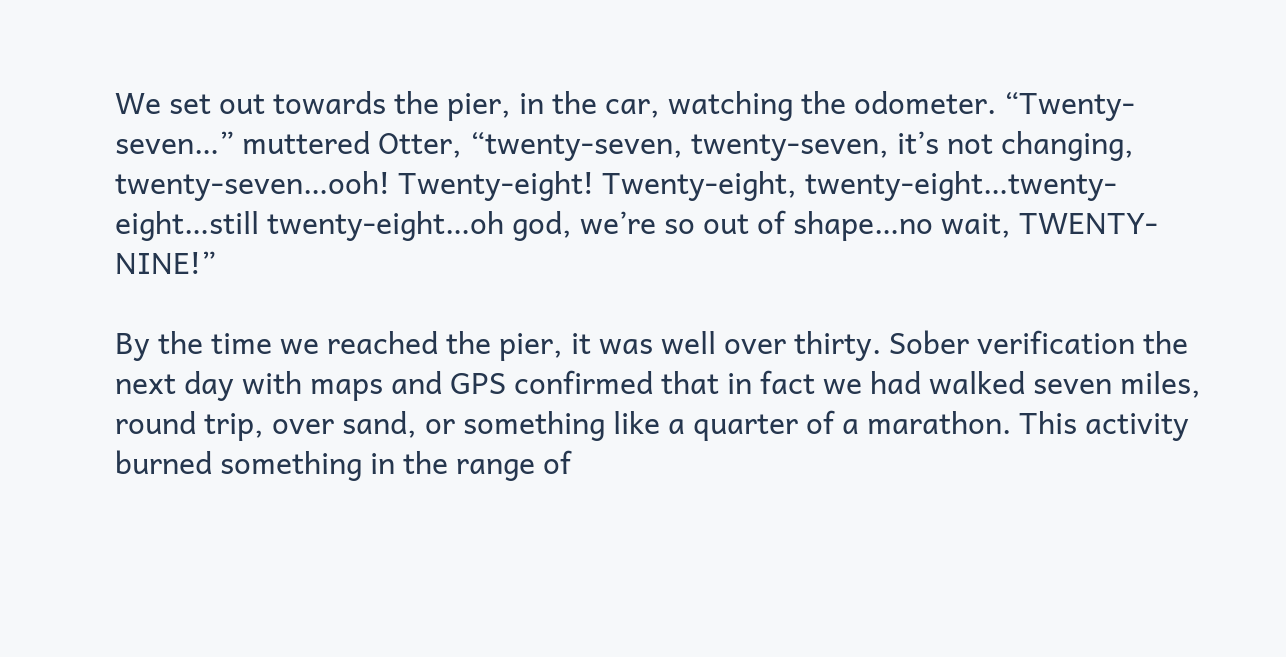We set out towards the pier, in the car, watching the odometer. “Twenty-seven…” muttered Otter, “twenty-seven, twenty-seven, it’s not changing, twenty-seven…ooh! Twenty-eight! Twenty-eight, twenty-eight…twenty-eight…still twenty-eight…oh god, we’re so out of shape…no wait, TWENTY-NINE!”

By the time we reached the pier, it was well over thirty. Sober verification the next day with maps and GPS confirmed that in fact we had walked seven miles, round trip, over sand, or something like a quarter of a marathon. This activity burned something in the range of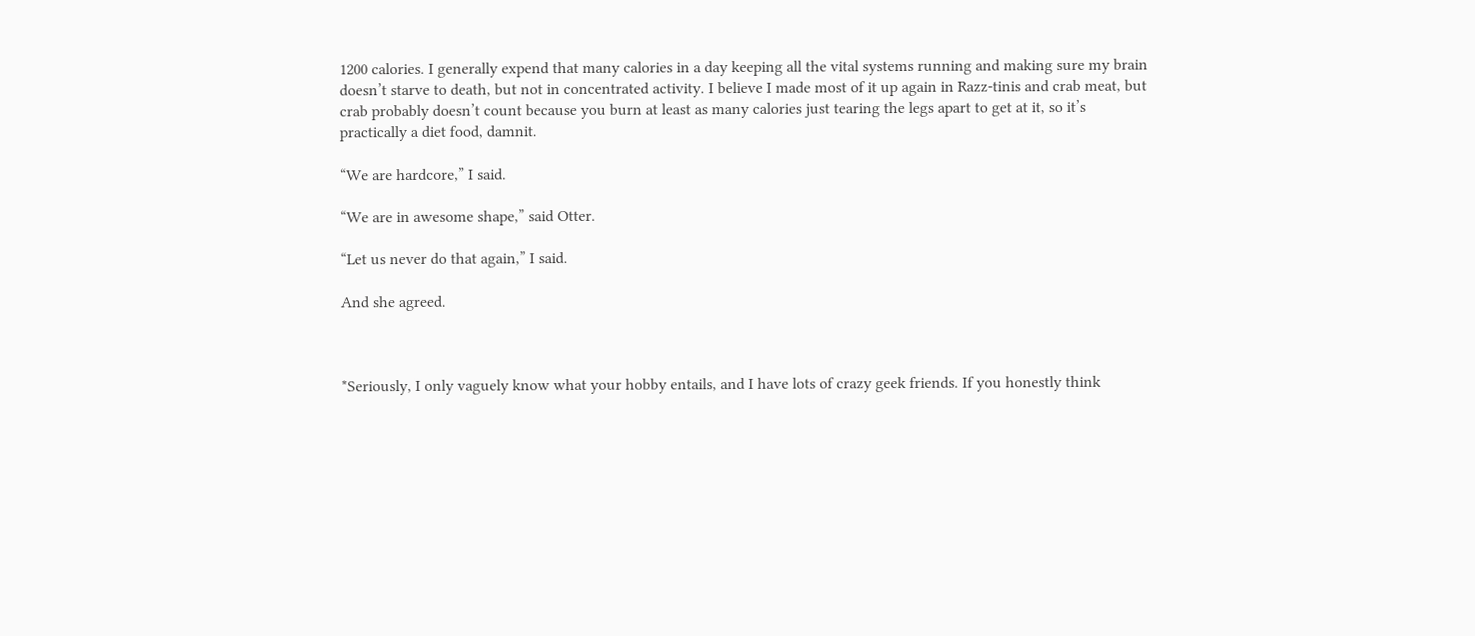1200 calories. I generally expend that many calories in a day keeping all the vital systems running and making sure my brain doesn’t starve to death, but not in concentrated activity. I believe I made most of it up again in Razz-tinis and crab meat, but crab probably doesn’t count because you burn at least as many calories just tearing the legs apart to get at it, so it’s practically a diet food, damnit.

“We are hardcore,” I said.

“We are in awesome shape,” said Otter.

“Let us never do that again,” I said.

And she agreed.



*Seriously, I only vaguely know what your hobby entails, and I have lots of crazy geek friends. If you honestly think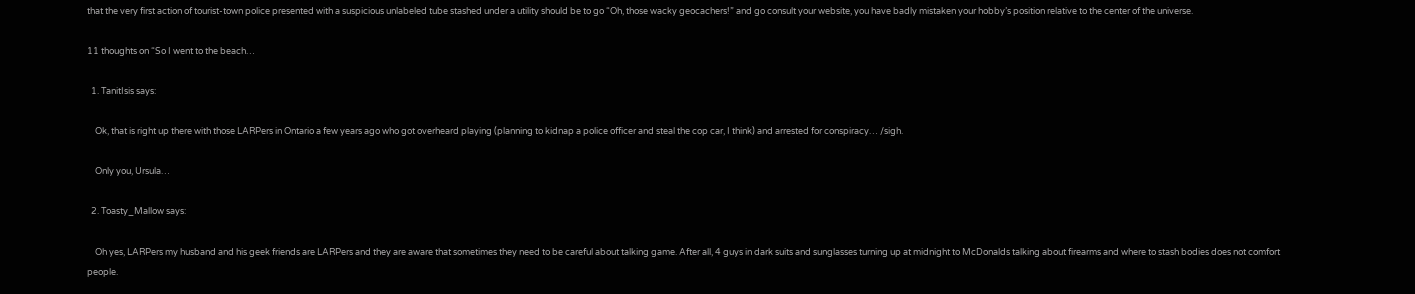that the very first action of tourist-town police presented with a suspicious unlabeled tube stashed under a utility should be to go “Oh, those wacky geocachers!” and go consult your website, you have badly mistaken your hobby’s position relative to the center of the universe.

11 thoughts on “So I went to the beach…

  1. TanitIsis says:

    Ok, that is right up there with those LARPers in Ontario a few years ago who got overheard playing (planning to kidnap a police officer and steal the cop car, I think) and arrested for conspiracy… /sigh.

    Only you, Ursula…

  2. Toasty_Mallow says:

    Oh yes, LARPers my husband and his geek friends are LARPers and they are aware that sometimes they need to be careful about talking game. After all, 4 guys in dark suits and sunglasses turning up at midnight to McDonalds talking about firearms and where to stash bodies does not comfort people.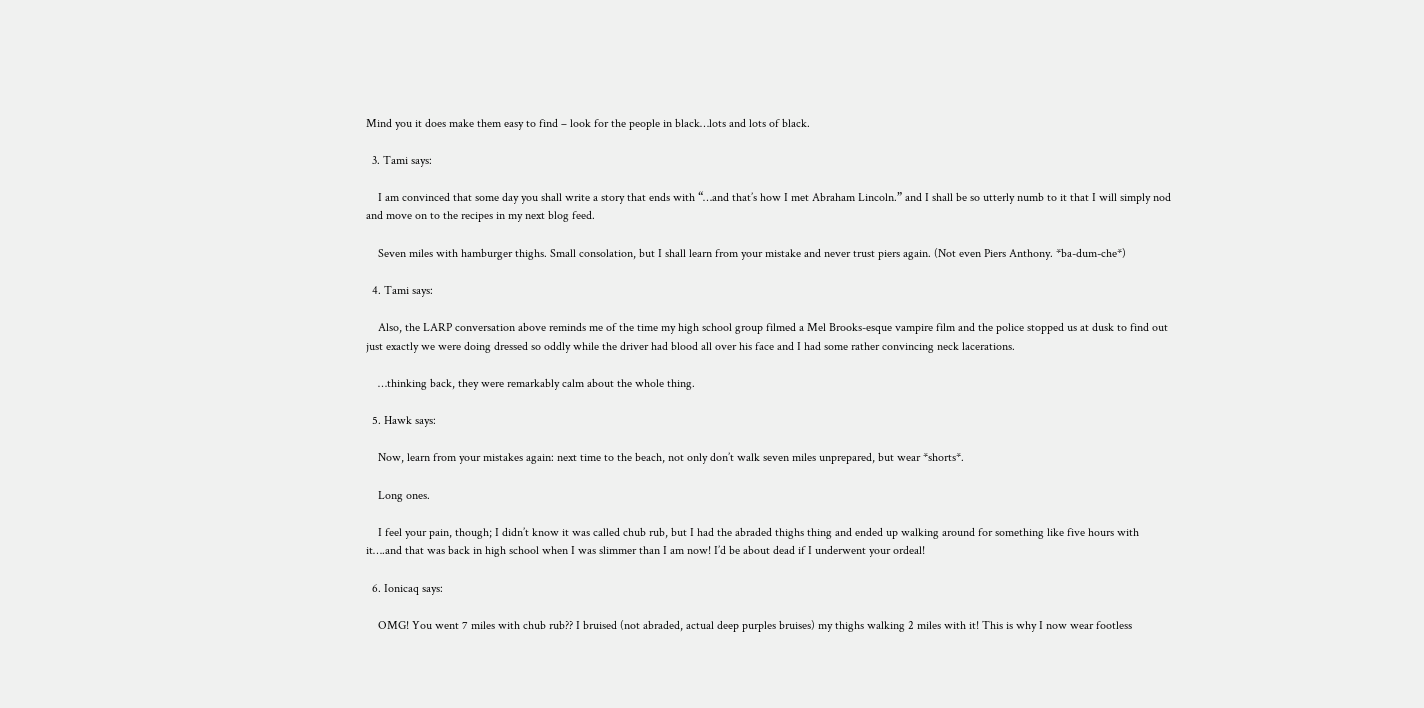Mind you it does make them easy to find – look for the people in black…lots and lots of black.

  3. Tami says:

    I am convinced that some day you shall write a story that ends with “…and that’s how I met Abraham Lincoln.” and I shall be so utterly numb to it that I will simply nod and move on to the recipes in my next blog feed.

    Seven miles with hamburger thighs. Small consolation, but I shall learn from your mistake and never trust piers again. (Not even Piers Anthony. *ba-dum-che*)

  4. Tami says:

    Also, the LARP conversation above reminds me of the time my high school group filmed a Mel Brooks-esque vampire film and the police stopped us at dusk to find out just exactly we were doing dressed so oddly while the driver had blood all over his face and I had some rather convincing neck lacerations.

    …thinking back, they were remarkably calm about the whole thing.

  5. Hawk says:

    Now, learn from your mistakes again: next time to the beach, not only don’t walk seven miles unprepared, but wear *shorts*.

    Long ones.

    I feel your pain, though; I didn’t know it was called chub rub, but I had the abraded thighs thing and ended up walking around for something like five hours with it….and that was back in high school when I was slimmer than I am now! I’d be about dead if I underwent your ordeal!

  6. Ionicaq says:

    OMG! You went 7 miles with chub rub?? I bruised (not abraded, actual deep purples bruises) my thighs walking 2 miles with it! This is why I now wear footless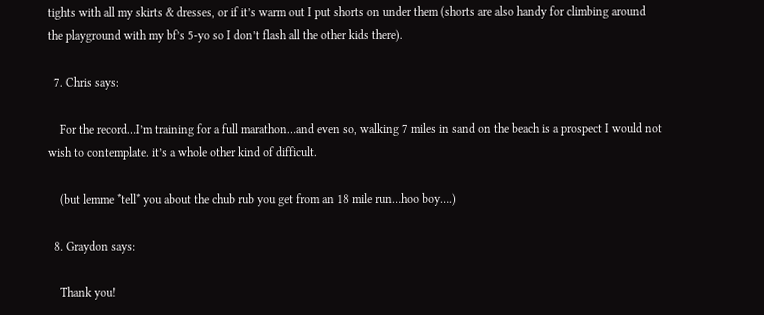tights with all my skirts & dresses, or if it’s warm out I put shorts on under them (shorts are also handy for climbing around the playground with my bf’s 5-yo so I don’t flash all the other kids there).

  7. Chris says:

    For the record…I’m training for a full marathon…and even so, walking 7 miles in sand on the beach is a prospect I would not wish to contemplate. it’s a whole other kind of difficult.

    (but lemme *tell* you about the chub rub you get from an 18 mile run…hoo boy….)

  8. Graydon says:

    Thank you!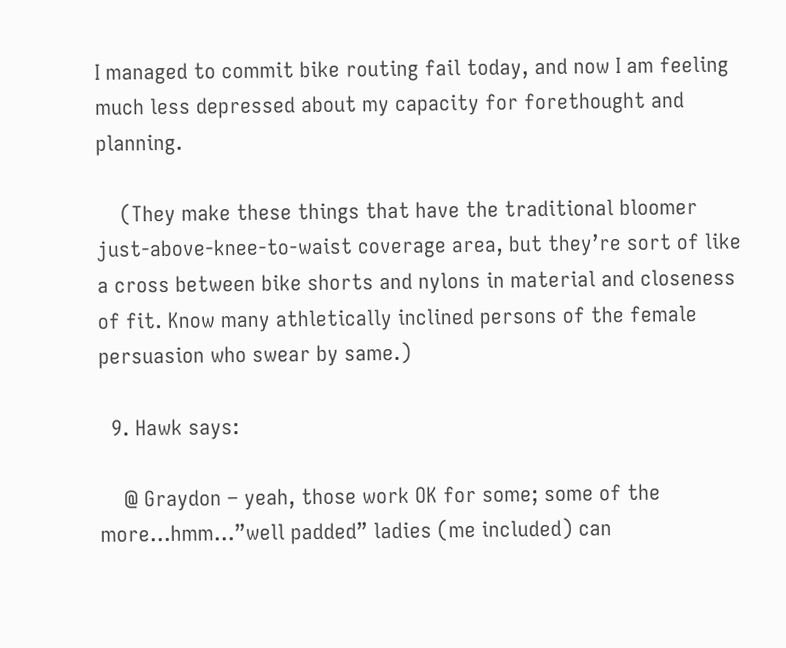I managed to commit bike routing fail today, and now I am feeling much less depressed about my capacity for forethought and planning.

    (They make these things that have the traditional bloomer just-above-knee-to-waist coverage area, but they’re sort of like a cross between bike shorts and nylons in material and closeness of fit. Know many athletically inclined persons of the female persuasion who swear by same.)

  9. Hawk says:

    @ Graydon – yeah, those work OK for some; some of the more…hmm…”well padded” ladies (me included) can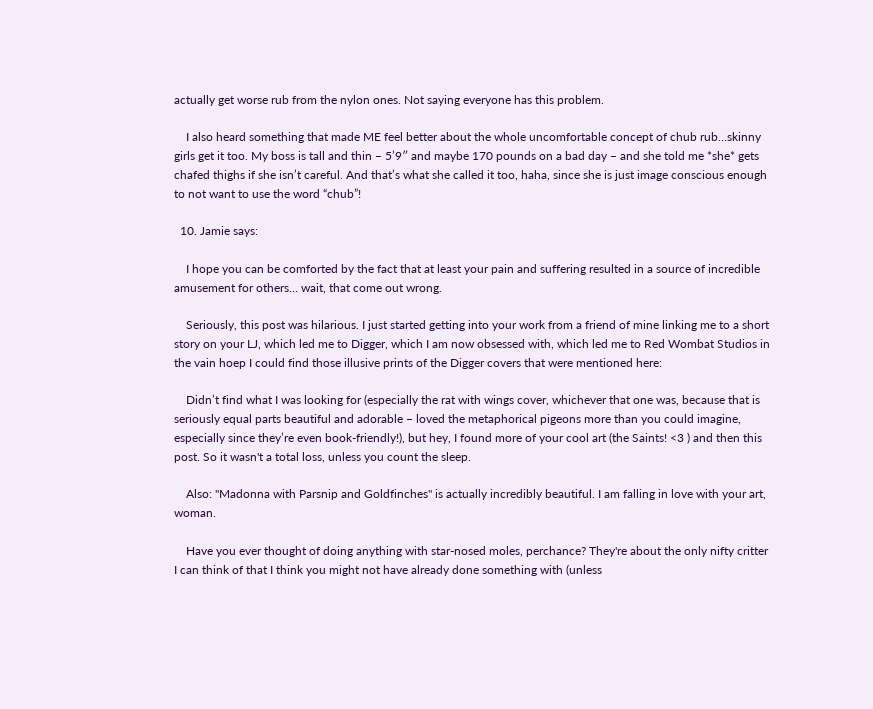actually get worse rub from the nylon ones. Not saying everyone has this problem.

    I also heard something that made ME feel better about the whole uncomfortable concept of chub rub…skinny girls get it too. My boss is tall and thin – 5’9″ and maybe 170 pounds on a bad day – and she told me *she* gets chafed thighs if she isn’t careful. And that’s what she called it too, haha, since she is just image conscious enough to not want to use the word “chub”!

  10. Jamie says:

    I hope you can be comforted by the fact that at least your pain and suffering resulted in a source of incredible amusement for others… wait, that come out wrong.

    Seriously, this post was hilarious. I just started getting into your work from a friend of mine linking me to a short story on your LJ, which led me to Digger, which I am now obsessed with, which led me to Red Wombat Studios in the vain hoep I could find those illusive prints of the Digger covers that were mentioned here:

    Didn’t find what I was looking for (especially the rat with wings cover, whichever that one was, because that is seriously equal parts beautiful and adorable – loved the metaphorical pigeons more than you could imagine, especially since they’re even book-friendly!), but hey, I found more of your cool art (the Saints! <3 ) and then this post. So it wasn't a total loss, unless you count the sleep.

    Also: "Madonna with Parsnip and Goldfinches" is actually incredibly beautiful. I am falling in love with your art, woman.

    Have you ever thought of doing anything with star-nosed moles, perchance? They're about the only nifty critter I can think of that I think you might not have already done something with (unless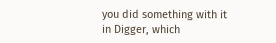you did something with it in Digger, which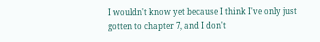I wouldn't know yet because I think I've only just gotten to chapter 7, and I don't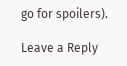go for spoilers).

Leave a Reply